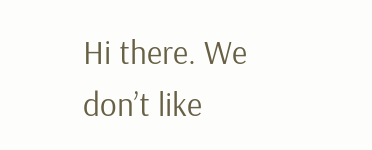Hi there. We don’t like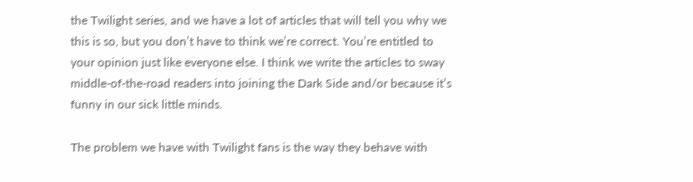the Twilight series, and we have a lot of articles that will tell you why we this is so, but you don’t have to think we’re correct. You’re entitled to your opinion just like everyone else. I think we write the articles to sway middle-of-the-road readers into joining the Dark Side and/or because it’s funny in our sick little minds.

The problem we have with Twilight fans is the way they behave with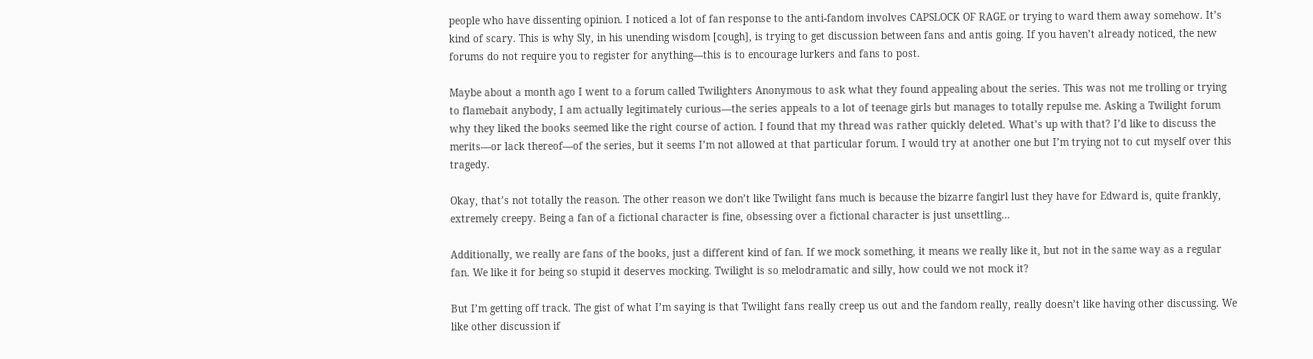people who have dissenting opinion. I noticed a lot of fan response to the anti-fandom involves CAPSLOCK OF RAGE or trying to ward them away somehow. It’s kind of scary. This is why Sly, in his unending wisdom [cough], is trying to get discussion between fans and antis going. If you haven’t already noticed, the new forums do not require you to register for anything—this is to encourage lurkers and fans to post.

Maybe about a month ago I went to a forum called Twilighters Anonymous to ask what they found appealing about the series. This was not me trolling or trying to flamebait anybody, I am actually legitimately curious—the series appeals to a lot of teenage girls but manages to totally repulse me. Asking a Twilight forum why they liked the books seemed like the right course of action. I found that my thread was rather quickly deleted. What’s up with that? I’d like to discuss the merits—or lack thereof—of the series, but it seems I’m not allowed at that particular forum. I would try at another one but I’m trying not to cut myself over this tragedy.

Okay, that’s not totally the reason. The other reason we don’t like Twilight fans much is because the bizarre fangirl lust they have for Edward is, quite frankly, extremely creepy. Being a fan of a fictional character is fine, obsessing over a fictional character is just unsettling…

Additionally, we really are fans of the books, just a different kind of fan. If we mock something, it means we really like it, but not in the same way as a regular fan. We like it for being so stupid it deserves mocking. Twilight is so melodramatic and silly, how could we not mock it?

But I’m getting off track. The gist of what I’m saying is that Twilight fans really creep us out and the fandom really, really doesn’t like having other discussing. We like other discussion if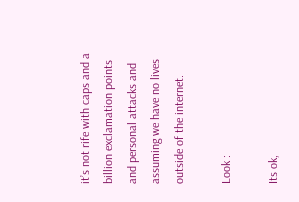it’s not rife with caps and a billion exclamation points and personal attacks and assuming we have no lives outside of the internet.

Look :

Its ok,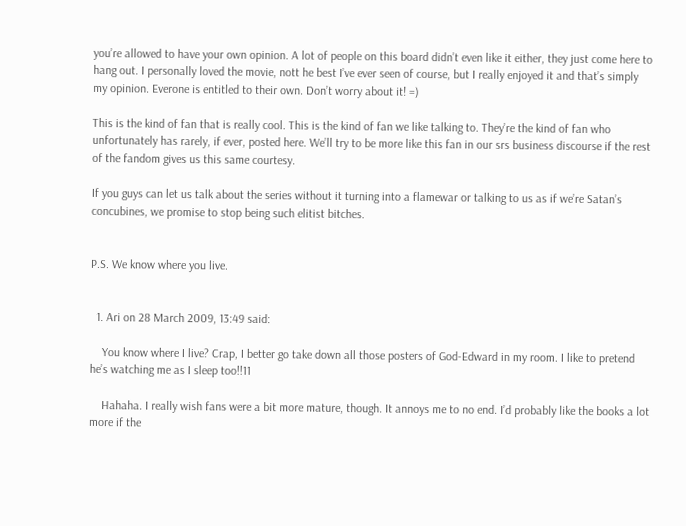you’re allowed to have your own opinion. A lot of people on this board didn’t even like it either, they just come here to hang out. I personally loved the movie, nott he best I’ve ever seen of course, but I really enjoyed it and that’s simply my opinion. Everone is entitled to their own. Don’t worry about it! =)

This is the kind of fan that is really cool. This is the kind of fan we like talking to. They’re the kind of fan who unfortunately has rarely, if ever, posted here. We’ll try to be more like this fan in our srs business discourse if the rest of the fandom gives us this same courtesy.

If you guys can let us talk about the series without it turning into a flamewar or talking to us as if we’re Satan’s concubines, we promise to stop being such elitist bitches.


P.S. We know where you live.


  1. Ari on 28 March 2009, 13:49 said:

    You know where I live? Crap, I better go take down all those posters of God-Edward in my room. I like to pretend he’s watching me as I sleep too!!11

    Hahaha. I really wish fans were a bit more mature, though. It annoys me to no end. I’d probably like the books a lot more if the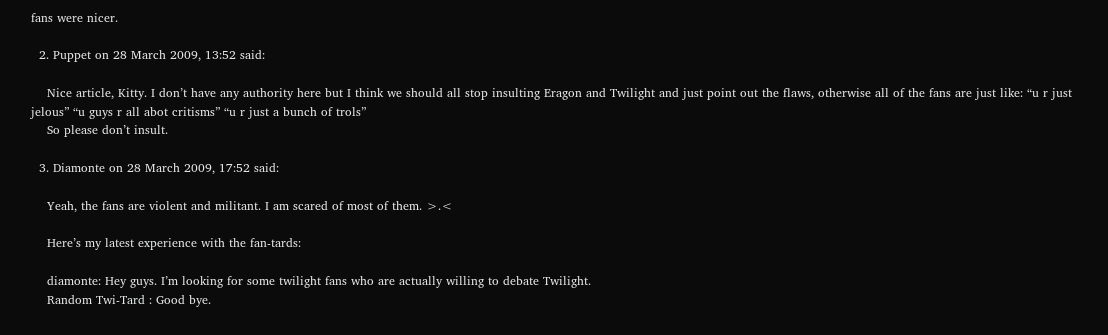fans were nicer.

  2. Puppet on 28 March 2009, 13:52 said:

    Nice article, Kitty. I don’t have any authority here but I think we should all stop insulting Eragon and Twilight and just point out the flaws, otherwise all of the fans are just like: “u r just jelous” “u guys r all abot critisms” “u r just a bunch of trols”
    So please don’t insult.

  3. Diamonte on 28 March 2009, 17:52 said:

    Yeah, the fans are violent and militant. I am scared of most of them. >.<

    Here’s my latest experience with the fan-tards:

    diamonte: Hey guys. I’m looking for some twilight fans who are actually willing to debate Twilight.
    Random Twi-Tard : Good bye.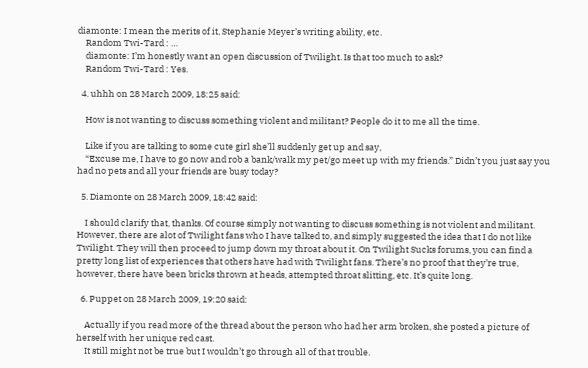diamonte: I mean the merits of it, Stephanie Meyer’s writing ability, etc.
    Random Twi-Tard : …
    diamonte: I’m honestly want an open discussion of Twilight. Is that too much to ask?
    Random Twi-Tard : Yes.

  4. uhhh on 28 March 2009, 18:25 said:

    How is not wanting to discuss something violent and militant? People do it to me all the time.

    Like if you are talking to some cute girl she’ll suddenly get up and say,
    “Excuse me, I have to go now and rob a bank/walk my pet/go meet up with my friends.” Didn’t you just say you had no pets and all your friends are busy today?

  5. Diamonte on 28 March 2009, 18:42 said:

    I should clarify that, thanks. Of course simply not wanting to discuss something is not violent and militant. However, there are alot of Twilight fans who I have talked to, and simply suggested the idea that I do not like Twilight. They will then proceed to jump down my throat about it. On Twilight Sucks forums, you can find a pretty long list of experiences that others have had with Twilight fans. There’s no proof that they’re true, however, there have been bricks thrown at heads, attempted throat slitting, etc. It’s quite long.

  6. Puppet on 28 March 2009, 19:20 said:

    Actually if you read more of the thread about the person who had her arm broken, she posted a picture of herself with her unique red cast.
    It still might not be true but I wouldn’t go through all of that trouble.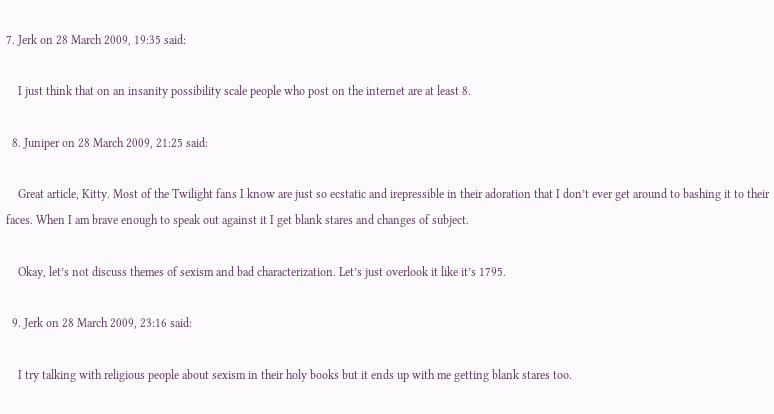7. Jerk on 28 March 2009, 19:35 said:

    I just think that on an insanity possibility scale people who post on the internet are at least 8.

  8. Juniper on 28 March 2009, 21:25 said:

    Great article, Kitty. Most of the Twilight fans I know are just so ecstatic and irepressible in their adoration that I don’t ever get around to bashing it to their faces. When I am brave enough to speak out against it I get blank stares and changes of subject.

    Okay, let’s not discuss themes of sexism and bad characterization. Let’s just overlook it like it’s 1795.

  9. Jerk on 28 March 2009, 23:16 said:

    I try talking with religious people about sexism in their holy books but it ends up with me getting blank stares too.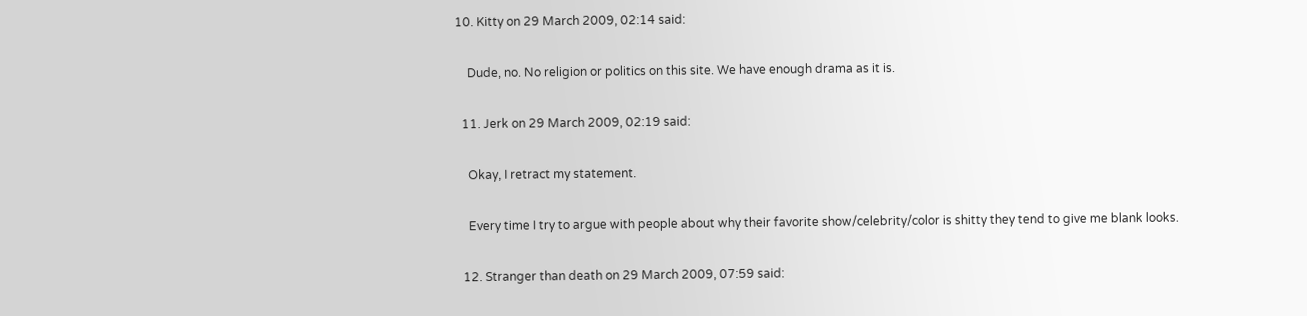10. Kitty on 29 March 2009, 02:14 said:

    Dude, no. No religion or politics on this site. We have enough drama as it is.

  11. Jerk on 29 March 2009, 02:19 said:

    Okay, I retract my statement.

    Every time I try to argue with people about why their favorite show/celebrity/color is shitty they tend to give me blank looks.

  12. Stranger than death on 29 March 2009, 07:59 said: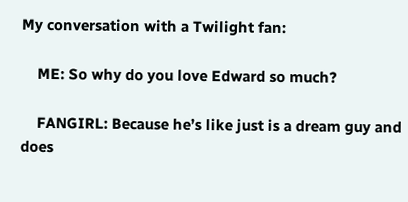My conversation with a Twilight fan:

    ME: So why do you love Edward so much?

    FANGIRL: Because he’s like just is a dream guy and does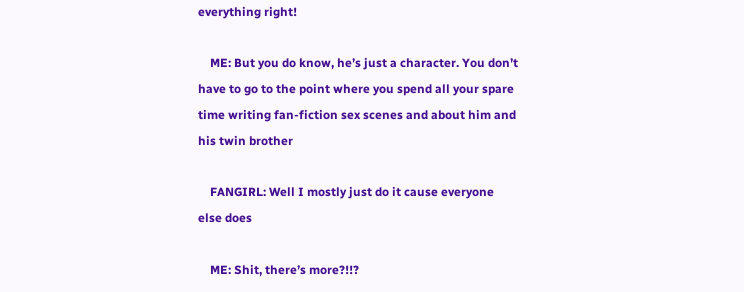everything right!

    ME: But you do know, he’s just a character. You don’t have to go to the point where you spend all your spare time writing fan-fiction sex scenes and about him and his twin brother

    FANGIRL: Well I mostly just do it cause everyone else does

    ME: Shit, there’s more?!!?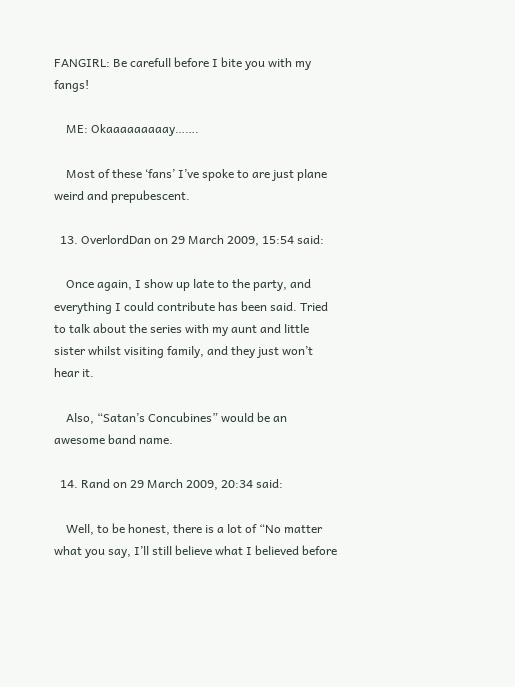FANGIRL: Be carefull before I bite you with my fangs!

    ME: Okaaaaaaaaay…….

    Most of these ‘fans’ I’ve spoke to are just plane weird and prepubescent.

  13. OverlordDan on 29 March 2009, 15:54 said:

    Once again, I show up late to the party, and everything I could contribute has been said. Tried to talk about the series with my aunt and little sister whilst visiting family, and they just won’t hear it.

    Also, “Satan’s Concubines” would be an awesome band name.

  14. Rand on 29 March 2009, 20:34 said:

    Well, to be honest, there is a lot of “No matter what you say, I’ll still believe what I believed before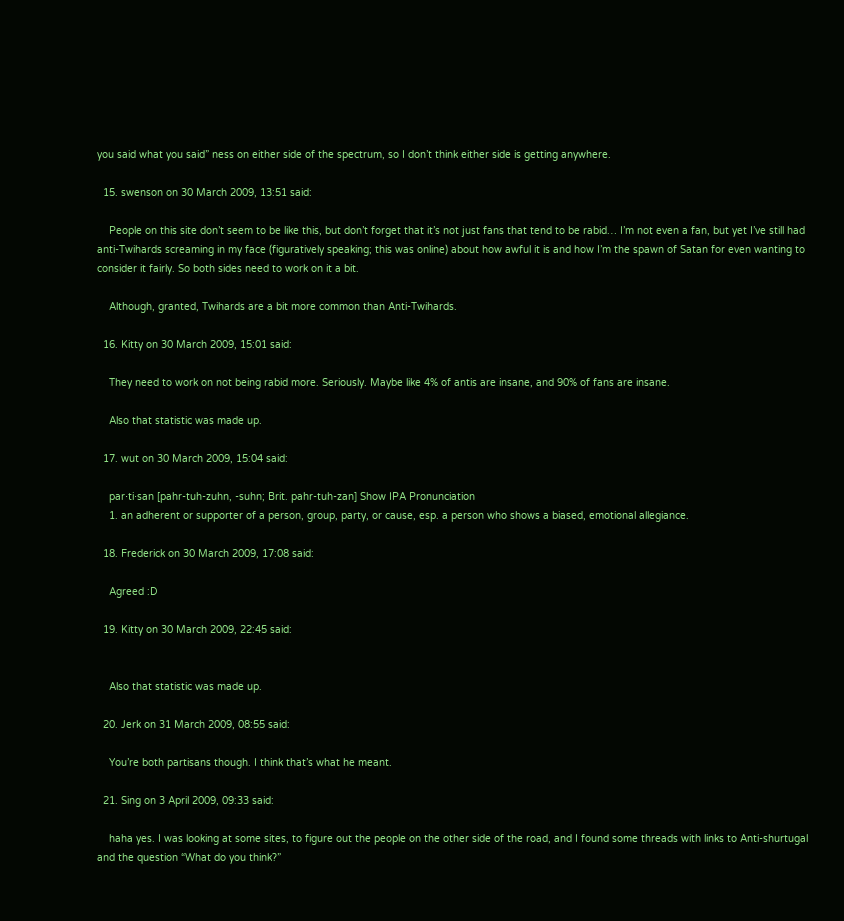you said what you said” ness on either side of the spectrum, so I don’t think either side is getting anywhere.

  15. swenson on 30 March 2009, 13:51 said:

    People on this site don’t seem to be like this, but don’t forget that it’s not just fans that tend to be rabid… I’m not even a fan, but yet I’ve still had anti-Twihards screaming in my face (figuratively speaking; this was online) about how awful it is and how I’m the spawn of Satan for even wanting to consider it fairly. So both sides need to work on it a bit.

    Although, granted, Twihards are a bit more common than Anti-Twihards.

  16. Kitty on 30 March 2009, 15:01 said:

    They need to work on not being rabid more. Seriously. Maybe like 4% of antis are insane, and 90% of fans are insane.

    Also that statistic was made up.

  17. wut on 30 March 2009, 15:04 said:

    par⋅ti⋅san [pahr-tuh-zuhn, -suhn; Brit. pahr-tuh-zan] Show IPA Pronunciation
    1. an adherent or supporter of a person, group, party, or cause, esp. a person who shows a biased, emotional allegiance.

  18. Frederick on 30 March 2009, 17:08 said:

    Agreed :D

  19. Kitty on 30 March 2009, 22:45 said:


    Also that statistic was made up.

  20. Jerk on 31 March 2009, 08:55 said:

    You’re both partisans though. I think that’s what he meant.

  21. Sing on 3 April 2009, 09:33 said:

    haha yes. I was looking at some sites, to figure out the people on the other side of the road, and I found some threads with links to Anti-shurtugal and the question “What do you think?”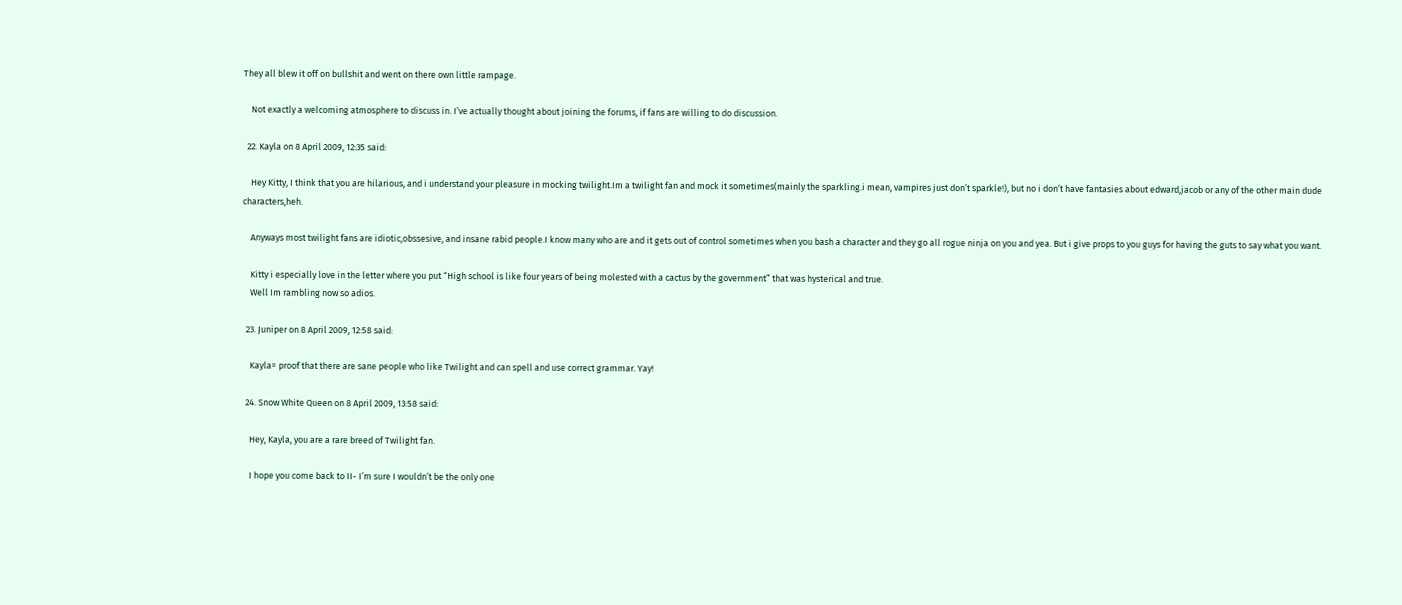They all blew it off on bullshit and went on there own little rampage.

    Not exactly a welcoming atmosphere to discuss in. I’ve actually thought about joining the forums, if fans are willing to do discussion.

  22. Kayla on 8 April 2009, 12:35 said:

    Hey Kitty, I think that you are hilarious, and i understand your pleasure in mocking twilight.Im a twilight fan and mock it sometimes(mainly the sparkling.i mean, vampires just don’t sparkle!), but no i don’t have fantasies about edward,jacob or any of the other main dude characters,heh.

    Anyways most twilight fans are idiotic,obssesive, and insane rabid people.I know many who are and it gets out of control sometimes when you bash a character and they go all rogue ninja on you and yea. But i give props to you guys for having the guts to say what you want.

    Kitty i especially love in the letter where you put “High school is like four years of being molested with a cactus by the government” that was hysterical and true.
    Well Im rambling now so adios.

  23. Juniper on 8 April 2009, 12:58 said:

    Kayla= proof that there are sane people who like Twilight and can spell and use correct grammar. Yay!

  24. Snow White Queen on 8 April 2009, 13:58 said:

    Hey, Kayla, you are a rare breed of Twilight fan.

    I hope you come back to II- I’m sure I wouldn’t be the only one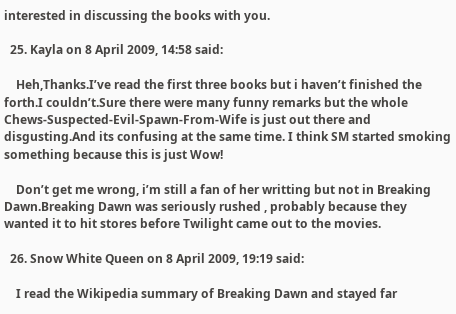interested in discussing the books with you.

  25. Kayla on 8 April 2009, 14:58 said:

    Heh,Thanks.I’ve read the first three books but i haven’t finished the forth.I couldn’t.Sure there were many funny remarks but the whole Chews-Suspected-Evil-Spawn-From-Wife is just out there and disgusting.And its confusing at the same time. I think SM started smoking something because this is just Wow!

    Don’t get me wrong, i’m still a fan of her writting but not in Breaking Dawn.Breaking Dawn was seriously rushed , probably because they wanted it to hit stores before Twilight came out to the movies.

  26. Snow White Queen on 8 April 2009, 19:19 said:

    I read the Wikipedia summary of Breaking Dawn and stayed far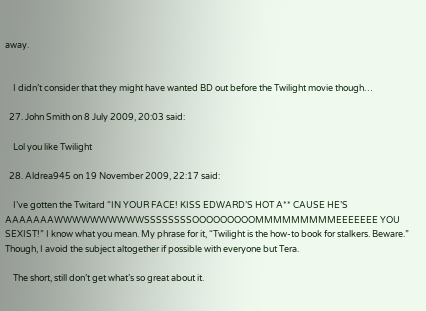away.


    I didn’t consider that they might have wanted BD out before the Twilight movie though…

  27. John Smith on 8 July 2009, 20:03 said:

    Lol you like Twilight

  28. Aldrea945 on 19 November 2009, 22:17 said:

    I’ve gotten the Twitard “IN YOUR FACE! KISS EDWARD’S HOT A** CAUSE HE’S AAAAAAAWWWWWWWWWWSSSSSSSSOOOOOOOOOMMMMMMMMMEEEEEEE YOU SEXIST!” I know what you mean. My phrase for it, “Twilight is the how-to book for stalkers. Beware.” Though, I avoid the subject altogether if possible with everyone but Tera.

    The short, still don’t get what’s so great about it.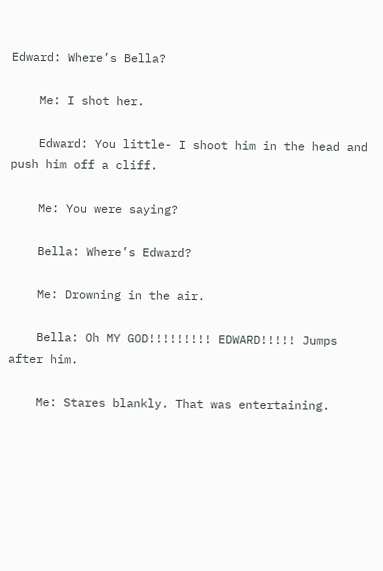Edward: Where’s Bella?

    Me: I shot her.

    Edward: You little- I shoot him in the head and push him off a cliff.

    Me: You were saying?

    Bella: Where’s Edward?

    Me: Drowning in the air.

    Bella: Oh MY GOD!!!!!!!!! EDWARD!!!!! Jumps after him.

    Me: Stares blankly. That was entertaining.